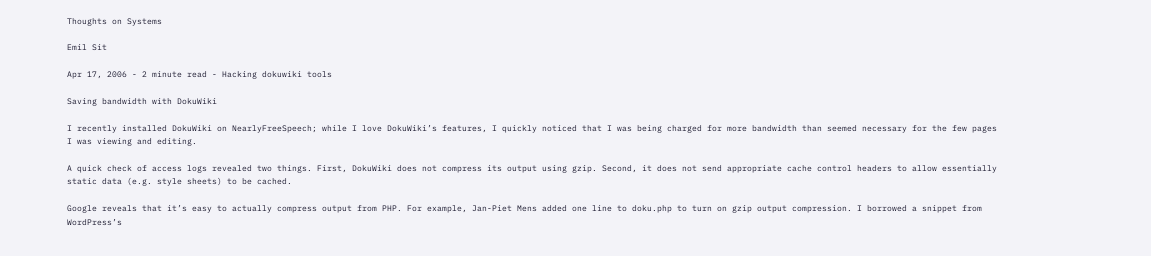Thoughts on Systems

Emil Sit

Apr 17, 2006 - 2 minute read - Hacking dokuwiki tools

Saving bandwidth with DokuWiki

I recently installed DokuWiki on NearlyFreeSpeech; while I love DokuWiki’s features, I quickly noticed that I was being charged for more bandwidth than seemed necessary for the few pages I was viewing and editing.

A quick check of access logs revealed two things. First, DokuWiki does not compress its output using gzip. Second, it does not send appropriate cache control headers to allow essentially static data (e.g. style sheets) to be cached.

Google reveals that it’s easy to actually compress output from PHP. For example, Jan-Piet Mens added one line to doku.php to turn on gzip output compression. I borrowed a snippet from WordPress’s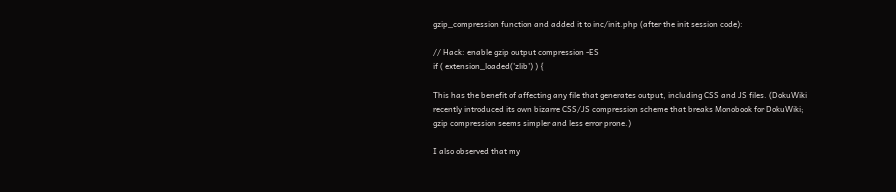gzip_compression function and added it to inc/init.php (after the init session code):

// Hack: enable gzip output compression -ES
if ( extension_loaded('zlib') ) {

This has the benefit of affecting any file that generates output, including CSS and JS files. (DokuWiki recently introduced its own bizarre CSS/JS compression scheme that breaks Monobook for DokuWiki; gzip compression seems simpler and less error prone.)

I also observed that my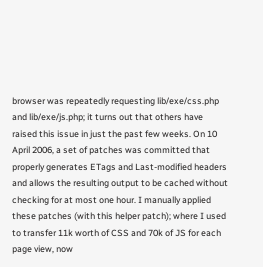browser was repeatedly requesting lib/exe/css.php and lib/exe/js.php; it turns out that others have raised this issue in just the past few weeks. On 10 April 2006, a set of patches was committed that properly generates ETags and Last-modified headers and allows the resulting output to be cached without checking for at most one hour. I manually applied these patches (with this helper patch); where I used to transfer 11k worth of CSS and 70k of JS for each page view, now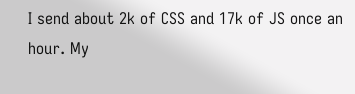I send about 2k of CSS and 17k of JS once an hour. My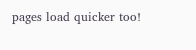pages load quicker too!